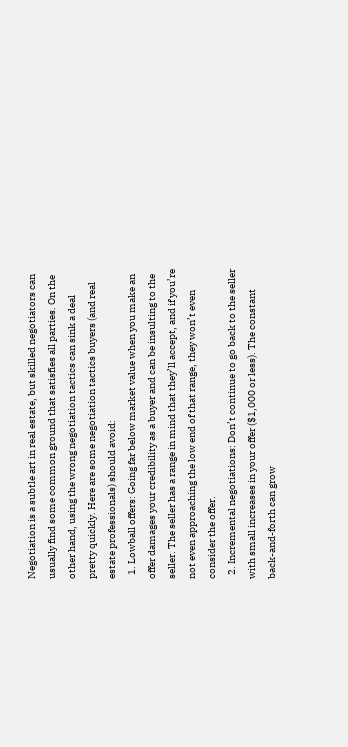Negotiation is a subtle art in real estate, but skilled negotiators can usually find some common ground that satisfies all parties. On the other hand, using the wrong negotiation tactics can sink a deal pretty quickly. Here are some negotiation tactics buyers (and real estate professionals) should avoid:
  1. Lowball offers: Going far below market value when you make an offer damages your credibility as a buyer and can be insulting to the seller. The seller has a range in mind that they’ll accept, and if you’re not even approaching the low end of that range, they won’t even consider the offer.
  2. Incremental negotiations: Don’t continue to go back to the seller with small increases in your offer ($1,000 or less). The constant back-and-forth can grow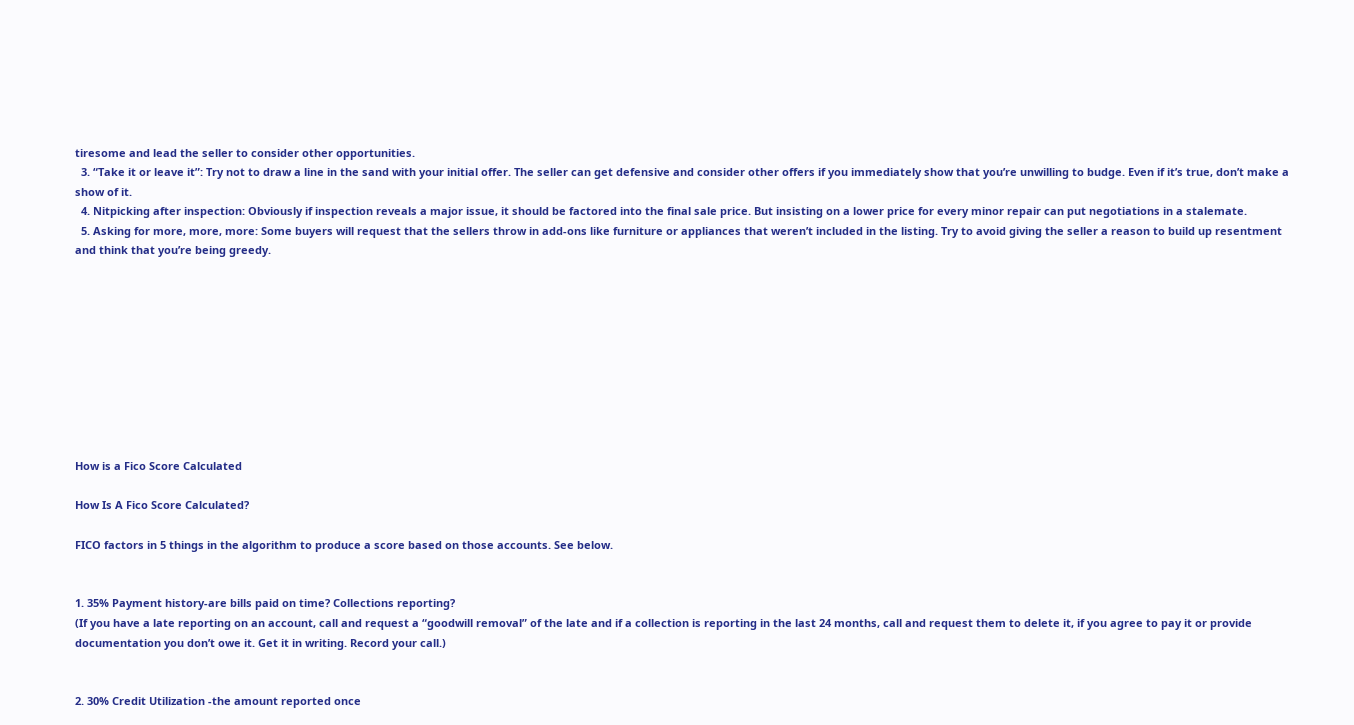tiresome and lead the seller to consider other opportunities.
  3. “Take it or leave it”: Try not to draw a line in the sand with your initial offer. The seller can get defensive and consider other offers if you immediately show that you’re unwilling to budge. Even if it’s true, don’t make a show of it.
  4. Nitpicking after inspection: Obviously if inspection reveals a major issue, it should be factored into the final sale price. But insisting on a lower price for every minor repair can put negotiations in a stalemate.
  5. Asking for more, more, more: Some buyers will request that the sellers throw in add-ons like furniture or appliances that weren’t included in the listing. Try to avoid giving the seller a reason to build up resentment and think that you’re being greedy.










How is a Fico Score Calculated

How Is A Fico Score Calculated?

FICO factors in 5 things in the algorithm to produce a score based on those accounts. See below.


1. 35% Payment history-are bills paid on time? Collections reporting?
(If you have a late reporting on an account, call and request a “goodwill removal” of the late and if a collection is reporting in the last 24 months, call and request them to delete it, if you agree to pay it or provide documentation you don’t owe it. Get it in writing. Record your call.)


2. 30% Credit Utilization -the amount reported once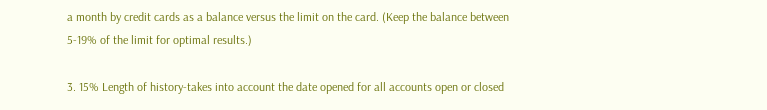a month by credit cards as a balance versus the limit on the card. (Keep the balance between 5-19% of the limit for optimal results.)

3. 15% Length of history-takes into account the date opened for all accounts open or closed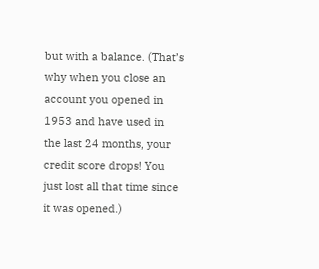but with a balance. (That’s why when you close an account you opened in 1953 and have used in the last 24 months, your credit score drops! You just lost all that time since it was opened.)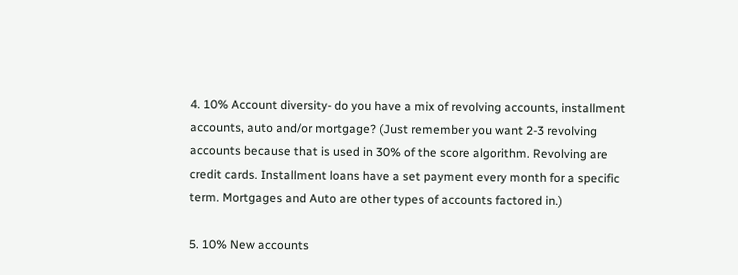4. 10% Account diversity- do you have a mix of revolving accounts, installment accounts, auto and/or mortgage? (Just remember you want 2-3 revolving accounts because that is used in 30% of the score algorithm. Revolving are credit cards. Installment loans have a set payment every month for a specific term. Mortgages and Auto are other types of accounts factored in.)

5. 10% New accounts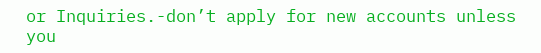or Inquiries.-don’t apply for new accounts unless you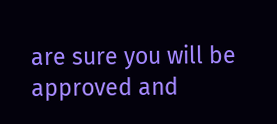are sure you will be approved and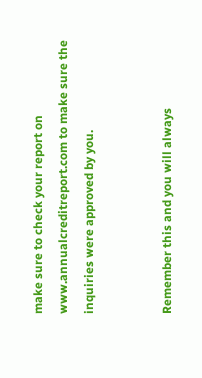make sure to check your report on www.annualcreditreport.com to make sure the inquiries were approved by you.


Remember this and you will always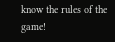know the rules of the game!